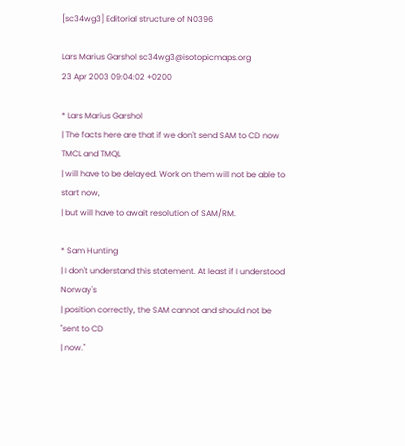[sc34wg3] Editorial structure of N0396

Lars Marius Garshol sc34wg3@isotopicmaps.org
23 Apr 2003 09:04:02 +0200

* Lars Marius Garshol
| The facts here are that if we don't send SAM to CD now TMCL and TMQL
| will have to be delayed. Work on them will not be able to start now,
| but will have to await resolution of SAM/RM.

* Sam Hunting
| I don't understand this statement. At least if I understood Norway's
| position correctly, the SAM cannot and should not be "sent to CD
| now."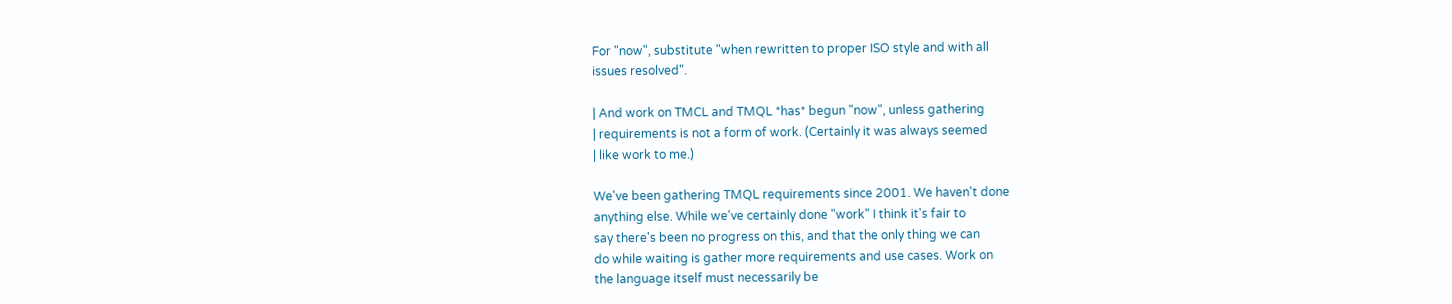For "now", substitute "when rewritten to proper ISO style and with all
issues resolved".

| And work on TMCL and TMQL *has* begun "now", unless gathering
| requirements is not a form of work. (Certainly it was always seemed
| like work to me.)

We've been gathering TMQL requirements since 2001. We haven't done
anything else. While we've certainly done "work" I think it's fair to
say there's been no progress on this, and that the only thing we can
do while waiting is gather more requirements and use cases. Work on
the language itself must necessarily be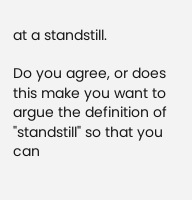at a standstill.

Do you agree, or does this make you want to argue the definition of
"standstill" so that you can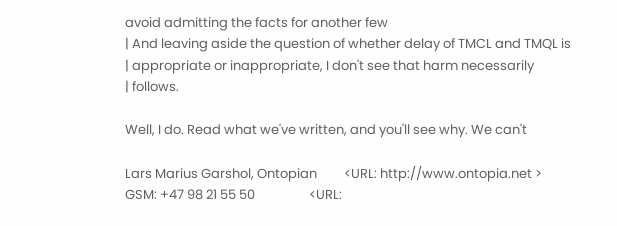avoid admitting the facts for another few
| And leaving aside the question of whether delay of TMCL and TMQL is
| appropriate or inappropriate, I don't see that harm necessarily
| follows.

Well, I do. Read what we've written, and you'll see why. We can't

Lars Marius Garshol, Ontopian         <URL: http://www.ontopia.net >
GSM: +47 98 21 55 50                  <URL: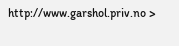http://www.garshol.priv.no >